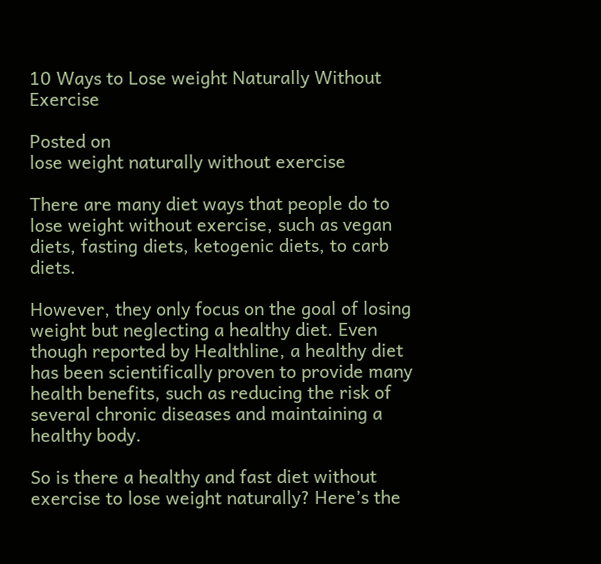10 Ways to Lose weight Naturally Without Exercise

Posted on
lose weight naturally without exercise

There are many diet ways that people do to lose weight without exercise, such as vegan diets, fasting diets, ketogenic diets, to carb diets.

However, they only focus on the goal of losing weight but neglecting a healthy diet. Even though reported by Healthline, a healthy diet has been scientifically proven to provide many health benefits, such as reducing the risk of several chronic diseases and maintaining a healthy body.

So is there a healthy and fast diet without exercise to lose weight naturally? Here’s the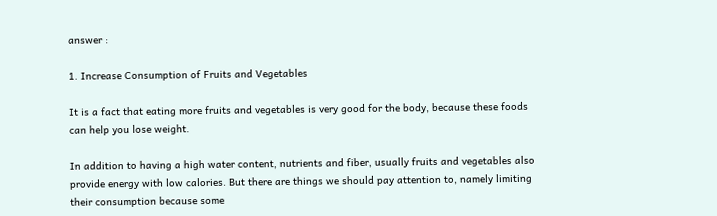answer :

1. Increase Consumption of Fruits and Vegetables

It is a fact that eating more fruits and vegetables is very good for the body, because these foods can help you lose weight.

In addition to having a high water content, nutrients and fiber, usually fruits and vegetables also provide energy with low calories. But there are things we should pay attention to, namely limiting their consumption because some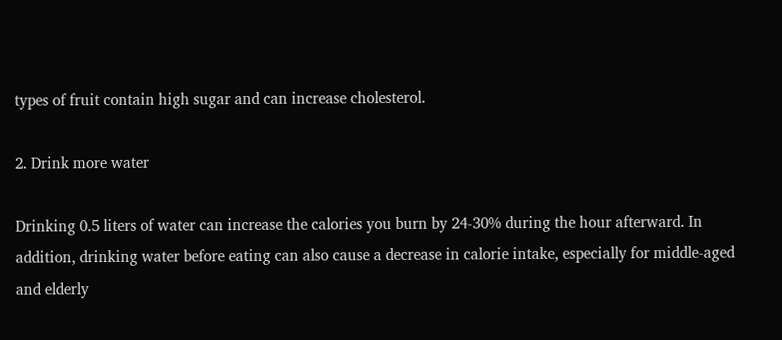types of fruit contain high sugar and can increase cholesterol.

2. Drink more water

Drinking 0.5 liters of water can increase the calories you burn by 24-30% during the hour afterward. In addition, drinking water before eating can also cause a decrease in calorie intake, especially for middle-aged and elderly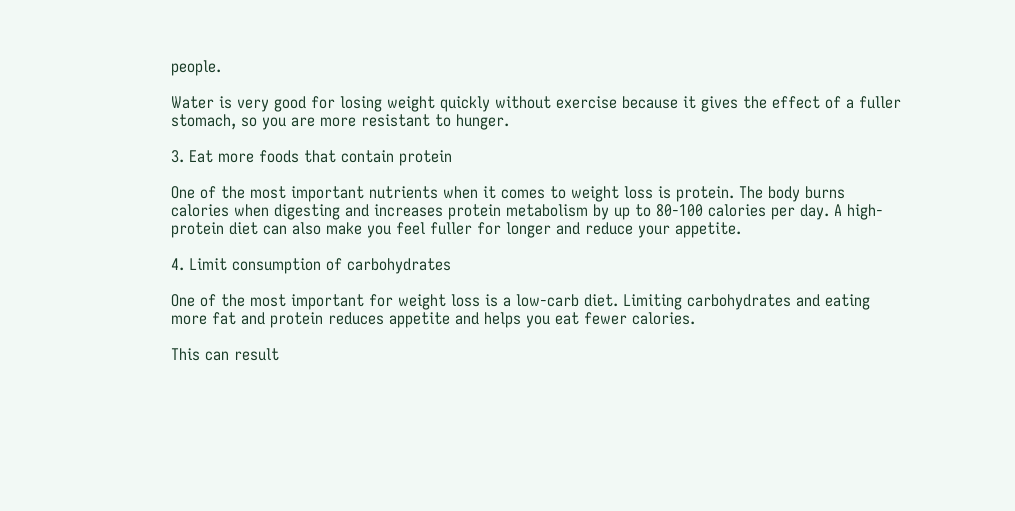people.

Water is very good for losing weight quickly without exercise because it gives the effect of a fuller stomach, so you are more resistant to hunger.

3. Eat more foods that contain protein

One of the most important nutrients when it comes to weight loss is protein. The body burns calories when digesting and increases protein metabolism by up to 80-100 calories per day. A high-protein diet can also make you feel fuller for longer and reduce your appetite.

4. Limit consumption of carbohydrates

One of the most important for weight loss is a low-carb diet. Limiting carbohydrates and eating more fat and protein reduces appetite and helps you eat fewer calories.

This can result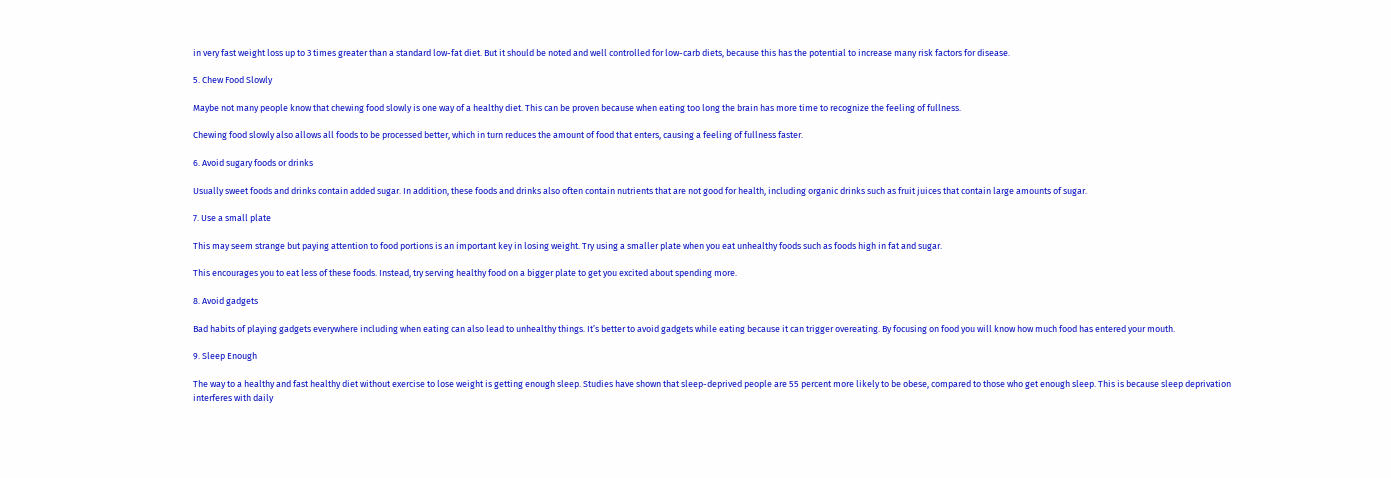in very fast weight loss up to 3 times greater than a standard low-fat diet. But it should be noted and well controlled for low-carb diets, because this has the potential to increase many risk factors for disease.

5. Chew Food Slowly

Maybe not many people know that chewing food slowly is one way of a healthy diet. This can be proven because when eating too long the brain has more time to recognize the feeling of fullness.

Chewing food slowly also allows all foods to be processed better, which in turn reduces the amount of food that enters, causing a feeling of fullness faster.

6. Avoid sugary foods or drinks

Usually sweet foods and drinks contain added sugar. In addition, these foods and drinks also often contain nutrients that are not good for health, including organic drinks such as fruit juices that contain large amounts of sugar.

7. Use a small plate

This may seem strange but paying attention to food portions is an important key in losing weight. Try using a smaller plate when you eat unhealthy foods such as foods high in fat and sugar.

This encourages you to eat less of these foods. Instead, try serving healthy food on a bigger plate to get you excited about spending more.

8. Avoid gadgets

Bad habits of playing gadgets everywhere including when eating can also lead to unhealthy things. It’s better to avoid gadgets while eating because it can trigger overeating. By focusing on food you will know how much food has entered your mouth.

9. Sleep Enough

The way to a healthy and fast healthy diet without exercise to lose weight is getting enough sleep. Studies have shown that sleep-deprived people are 55 percent more likely to be obese, compared to those who get enough sleep. This is because sleep deprivation interferes with daily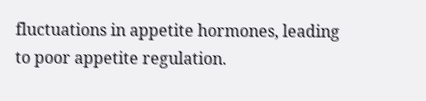fluctuations in appetite hormones, leading to poor appetite regulation.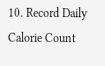10. Record Daily Calorie Count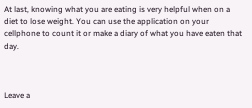At last, knowing what you are eating is very helpful when on a diet to lose weight. You can use the application on your cellphone to count it or make a diary of what you have eaten that day.



Leave a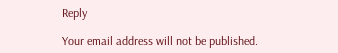Reply

Your email address will not be published.